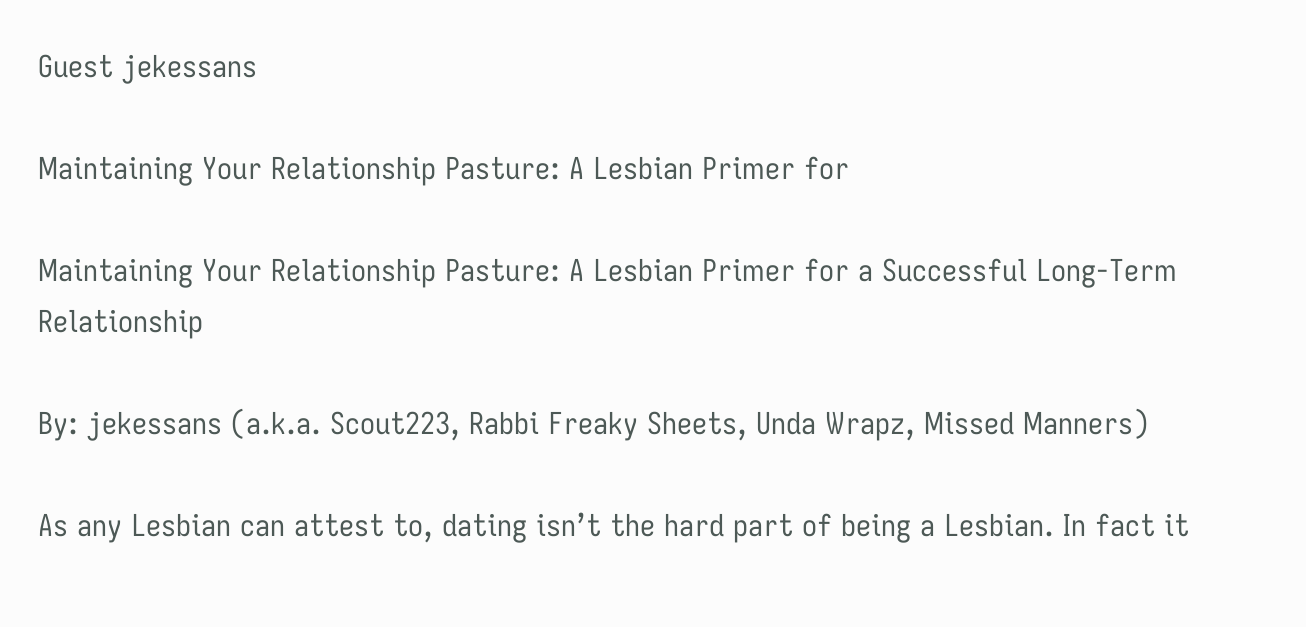Guest jekessans

Maintaining Your Relationship Pasture: A Lesbian Primer for

Maintaining Your Relationship Pasture: A Lesbian Primer for a Successful Long-Term Relationship

By: jekessans (a.k.a. Scout223, Rabbi Freaky Sheets, Unda Wrapz, Missed Manners)

As any Lesbian can attest to, dating isn’t the hard part of being a Lesbian. In fact it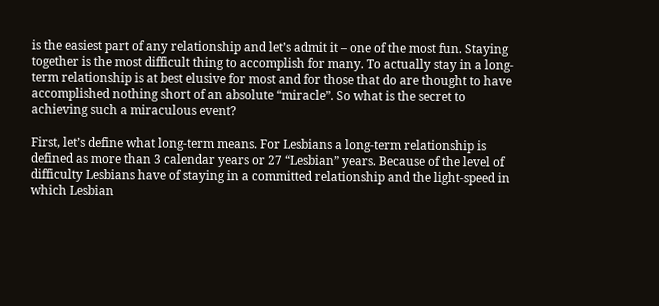is the easiest part of any relationship and let’s admit it – one of the most fun. Staying together is the most difficult thing to accomplish for many. To actually stay in a long-term relationship is at best elusive for most and for those that do are thought to have accomplished nothing short of an absolute “miracle”. So what is the secret to achieving such a miraculous event?

First, let’s define what long-term means. For Lesbians a long-term relationship is defined as more than 3 calendar years or 27 “Lesbian” years. Because of the level of difficulty Lesbians have of staying in a committed relationship and the light-speed in which Lesbian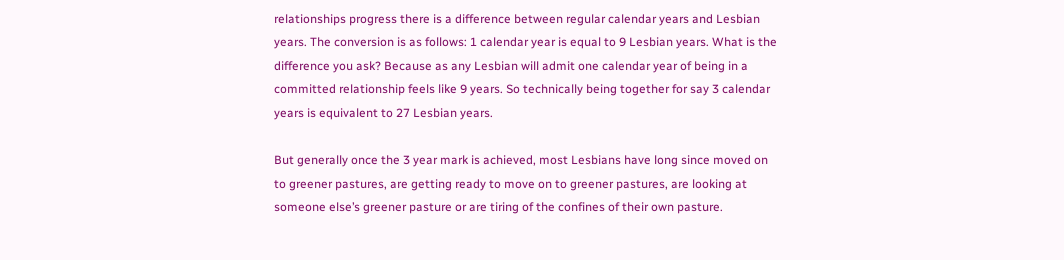relationships progress there is a difference between regular calendar years and Lesbian years. The conversion is as follows: 1 calendar year is equal to 9 Lesbian years. What is the difference you ask? Because as any Lesbian will admit one calendar year of being in a committed relationship feels like 9 years. So technically being together for say 3 calendar years is equivalent to 27 Lesbian years.

But generally once the 3 year mark is achieved, most Lesbians have long since moved on to greener pastures, are getting ready to move on to greener pastures, are looking at someone else’s greener pasture or are tiring of the confines of their own pasture.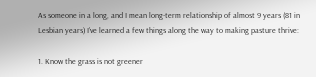As someone in a long, and I mean long-term relationship of almost 9 years (81 in Lesbian years) I’ve learned a few things along the way to making pasture thrive:

1. Know the grass is not greener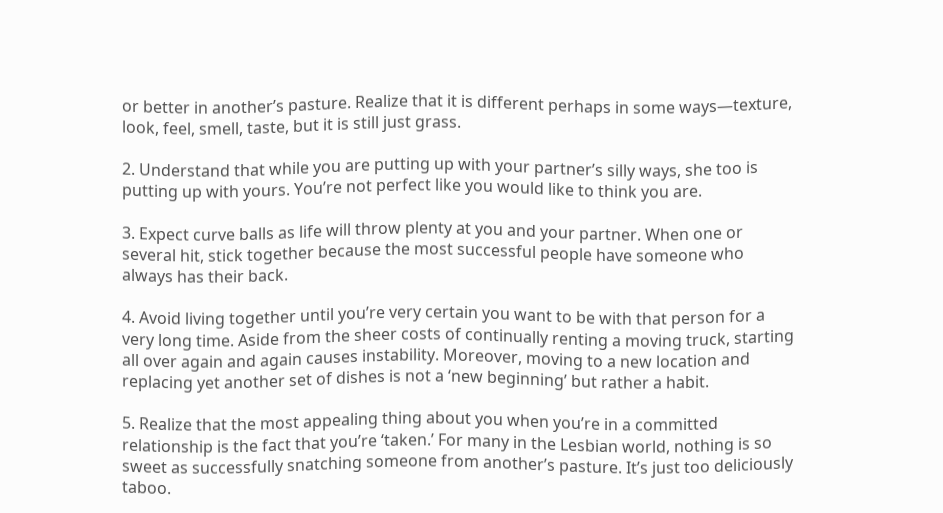or better in another’s pasture. Realize that it is different perhaps in some ways—texture, look, feel, smell, taste, but it is still just grass.

2. Understand that while you are putting up with your partner’s silly ways, she too is putting up with yours. You’re not perfect like you would like to think you are.

3. Expect curve balls as life will throw plenty at you and your partner. When one or several hit, stick together because the most successful people have someone who always has their back.

4. Avoid living together until you’re very certain you want to be with that person for a very long time. Aside from the sheer costs of continually renting a moving truck, starting all over again and again causes instability. Moreover, moving to a new location and replacing yet another set of dishes is not a ‘new beginning’ but rather a habit.

5. Realize that the most appealing thing about you when you’re in a committed relationship is the fact that you’re ‘taken.’ For many in the Lesbian world, nothing is so sweet as successfully snatching someone from another’s pasture. It’s just too deliciously taboo.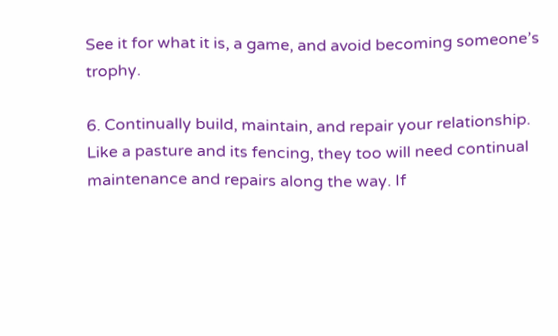See it for what it is, a game, and avoid becoming someone’s trophy.

6. Continually build, maintain, and repair your relationship. Like a pasture and its fencing, they too will need continual maintenance and repairs along the way. If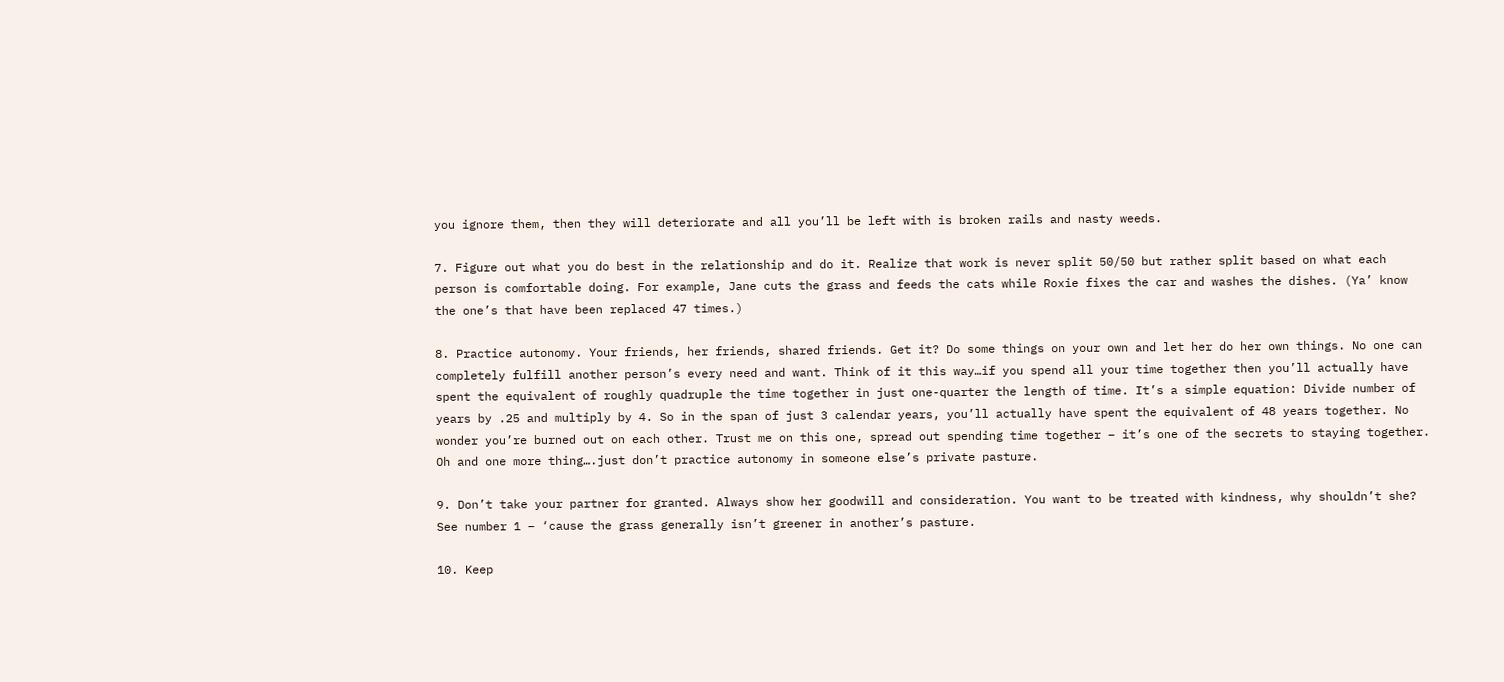you ignore them, then they will deteriorate and all you’ll be left with is broken rails and nasty weeds.

7. Figure out what you do best in the relationship and do it. Realize that work is never split 50/50 but rather split based on what each person is comfortable doing. For example, Jane cuts the grass and feeds the cats while Roxie fixes the car and washes the dishes. (Ya’ know the one’s that have been replaced 47 times.)

8. Practice autonomy. Your friends, her friends, shared friends. Get it? Do some things on your own and let her do her own things. No one can completely fulfill another person’s every need and want. Think of it this way…if you spend all your time together then you’ll actually have spent the equivalent of roughly quadruple the time together in just one-quarter the length of time. It’s a simple equation: Divide number of years by .25 and multiply by 4. So in the span of just 3 calendar years, you’ll actually have spent the equivalent of 48 years together. No wonder you’re burned out on each other. Trust me on this one, spread out spending time together – it’s one of the secrets to staying together. Oh and one more thing….just don’t practice autonomy in someone else’s private pasture.

9. Don’t take your partner for granted. Always show her goodwill and consideration. You want to be treated with kindness, why shouldn’t she? See number 1 – ‘cause the grass generally isn’t greener in another’s pasture.

10. Keep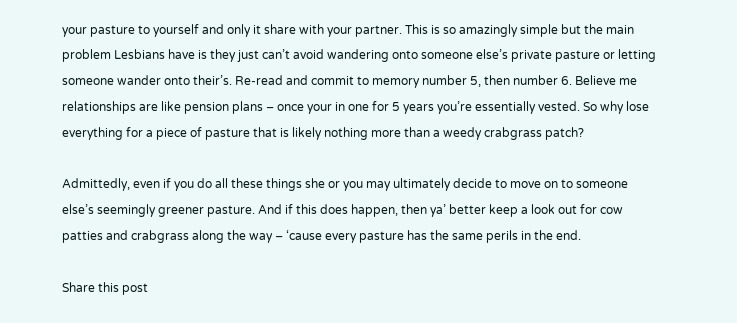your pasture to yourself and only it share with your partner. This is so amazingly simple but the main problem Lesbians have is they just can’t avoid wandering onto someone else’s private pasture or letting someone wander onto their’s. Re-read and commit to memory number 5, then number 6. Believe me relationships are like pension plans – once your in one for 5 years you’re essentially vested. So why lose everything for a piece of pasture that is likely nothing more than a weedy crabgrass patch?

Admittedly, even if you do all these things she or you may ultimately decide to move on to someone else’s seemingly greener pasture. And if this does happen, then ya’ better keep a look out for cow patties and crabgrass along the way – ‘cause every pasture has the same perils in the end.

Share this post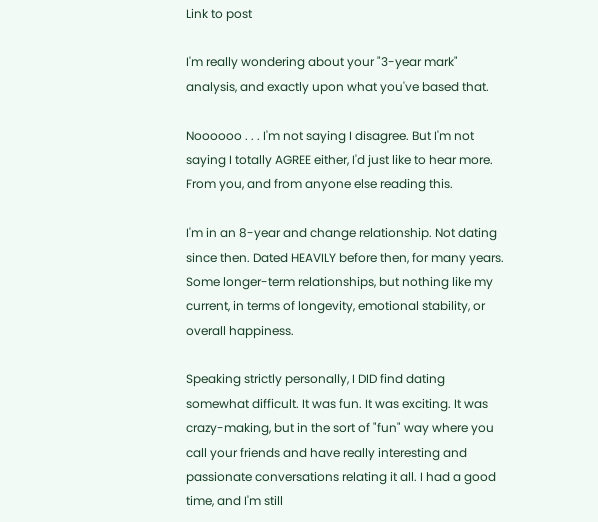Link to post

I'm really wondering about your "3-year mark" analysis, and exactly upon what you've based that.

Noooooo . . . I'm not saying I disagree. But I'm not saying I totally AGREE either, I'd just like to hear more. From you, and from anyone else reading this.

I'm in an 8-year and change relationship. Not dating since then. Dated HEAVILY before then, for many years. Some longer-term relationships, but nothing like my current, in terms of longevity, emotional stability, or overall happiness.

Speaking strictly personally, I DID find dating somewhat difficult. It was fun. It was exciting. It was crazy-making, but in the sort of "fun" way where you call your friends and have really interesting and passionate conversations relating it all. I had a good time, and I'm still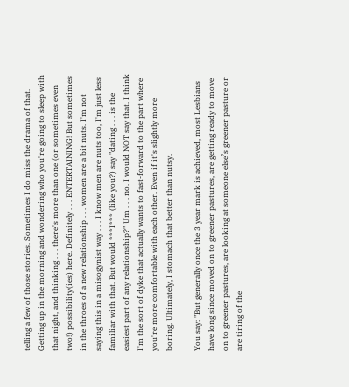telling a few of those stories. Sometimes I do miss the drama of that. Getting up in the morning and wondering who you're going to sleep with that night, and thinking . . . there's more than one (or sometimes even two!) possibility(ies) here. Definitely . . . ENTERTAINING! But sometimes in the throes of a new relationship . . . women are a bit nuts. I'm not saying this in a misogynist way . . . I know men are nuts too, I'm just less familiar with that. But would ***I*** (like you?) say "dating . . . is the easiest part of any relationship?" Um . . . no. I would NOT say that. I think I'm the sort of dyke that actually wants to fast-forward to the part where you're more comfortable with each other. Even if it's slightly more boring. Ultimately, I stomach that better than nutsy.

You say: "But generally once the 3 year mark is achieved, most Lesbians have long since moved on to greener pastures, are getting ready to move on to greener pastures, are looking at someone else’s greener pasture or are tiring of the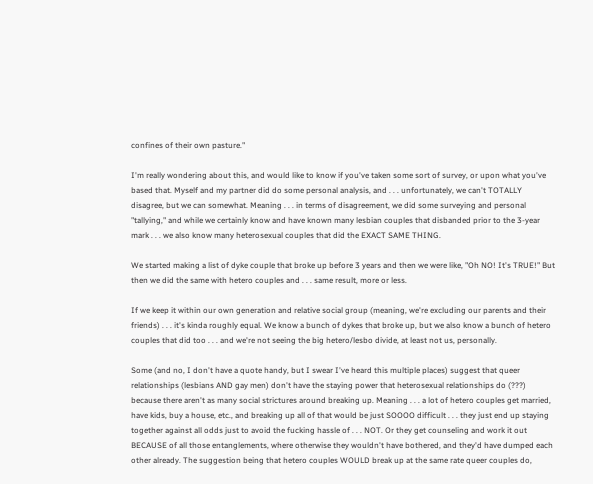confines of their own pasture."

I'm really wondering about this, and would like to know if you've taken some sort of survey, or upon what you've based that. Myself and my partner did do some personal analysis, and . . . unfortunately, we can't TOTALLY disagree, but we can somewhat. Meaning . . . in terms of disagreement, we did some surveying and personal "tallying," and while we certainly know and have known many lesbian couples that disbanded prior to the 3-year mark . . . we also know many heterosexual couples that did the EXACT SAME THING.

We started making a list of dyke couple that broke up before 3 years and then we were like, "Oh NO! It's TRUE!" But then we did the same with hetero couples and . . . same result, more or less.

If we keep it within our own generation and relative social group (meaning, we're excluding our parents and their friends) . . . it's kinda roughly equal. We know a bunch of dykes that broke up, but we also know a bunch of hetero couples that did too . . . and we're not seeing the big hetero/lesbo divide, at least not us, personally.

Some (and no, I don't have a quote handy, but I swear I've heard this multiple places) suggest that queer relationships (lesbians AND gay men) don't have the staying power that heterosexual relationships do (???) because there aren't as many social strictures around breaking up. Meaning . . . a lot of hetero couples get married, have kids, buy a house, etc., and breaking up all of that would be just SOOOO difficult . . . they just end up staying together against all odds just to avoid the fucking hassle of . . . NOT. Or they get counseling and work it out BECAUSE of all those entanglements, where otherwise they wouldn't have bothered, and they'd have dumped each other already. The suggestion being that hetero couples WOULD break up at the same rate queer couples do,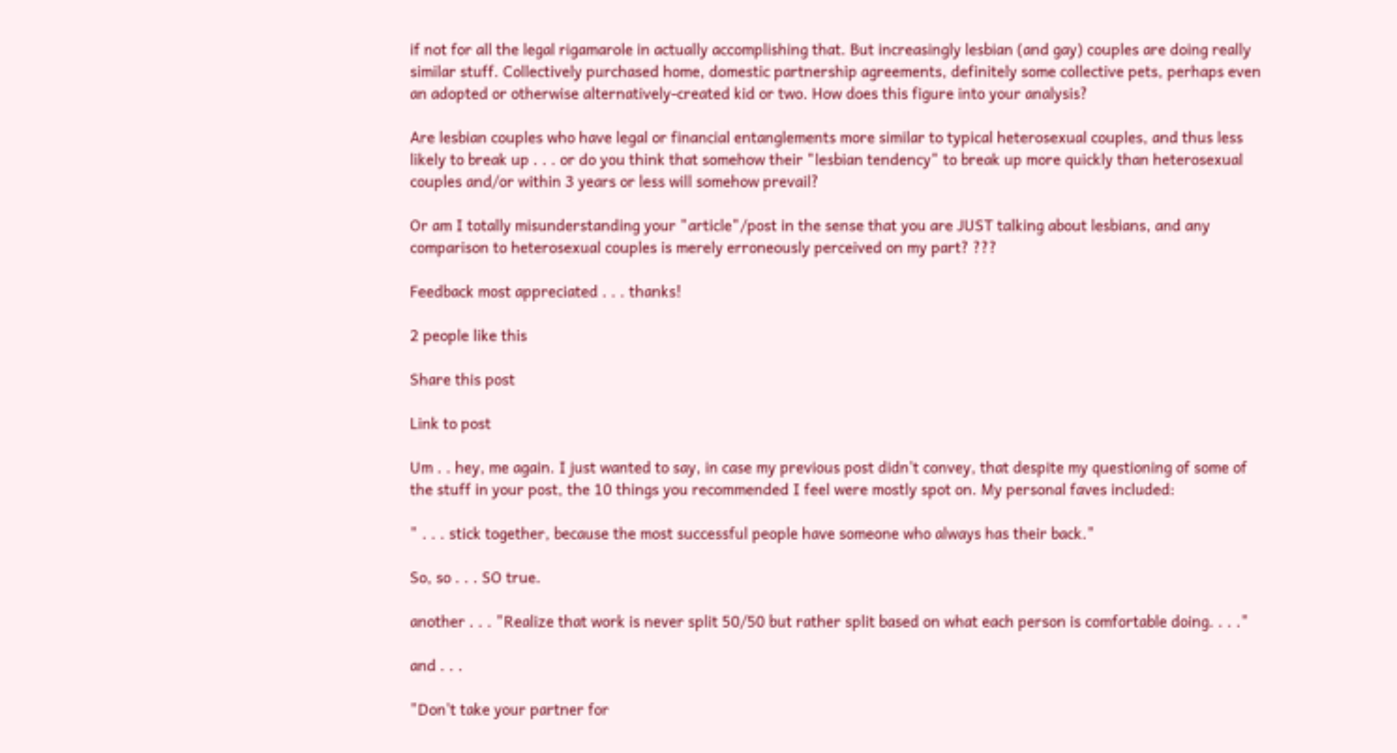if not for all the legal rigamarole in actually accomplishing that. But increasingly lesbian (and gay) couples are doing really similar stuff. Collectively purchased home, domestic partnership agreements, definitely some collective pets, perhaps even an adopted or otherwise alternatively-created kid or two. How does this figure into your analysis?

Are lesbian couples who have legal or financial entanglements more similar to typical heterosexual couples, and thus less likely to break up . . . or do you think that somehow their "lesbian tendency" to break up more quickly than heterosexual couples and/or within 3 years or less will somehow prevail?

Or am I totally misunderstanding your "article"/post in the sense that you are JUST talking about lesbians, and any comparison to heterosexual couples is merely erroneously perceived on my part? ???

Feedback most appreciated . . . thanks!

2 people like this

Share this post

Link to post

Um . . hey, me again. I just wanted to say, in case my previous post didn't convey, that despite my questioning of some of the stuff in your post, the 10 things you recommended I feel were mostly spot on. My personal faves included:

" . . . stick together, because the most successful people have someone who always has their back."

So, so . . . SO true.

another . . . "Realize that work is never split 50/50 but rather split based on what each person is comfortable doing. . . ."

and . . .

"Don't take your partner for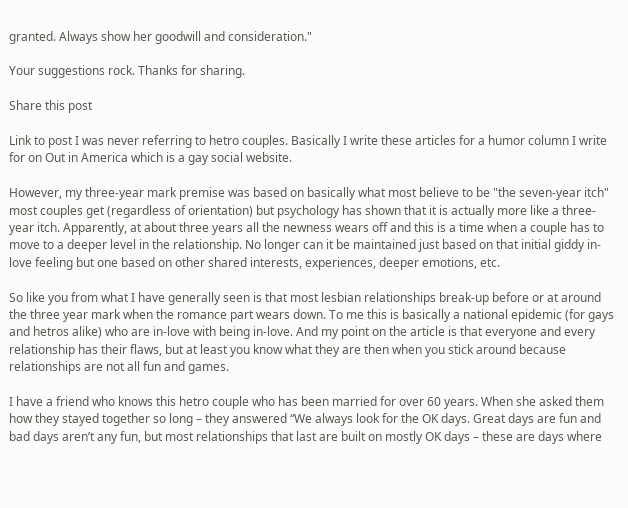granted. Always show her goodwill and consideration."

Your suggestions rock. Thanks for sharing.

Share this post

Link to post I was never referring to hetro couples. Basically I write these articles for a humor column I write for on Out in America which is a gay social website.

However, my three-year mark premise was based on basically what most believe to be "the seven-year itch" most couples get (regardless of orientation) but psychology has shown that it is actually more like a three-year itch. Apparently, at about three years all the newness wears off and this is a time when a couple has to move to a deeper level in the relationship. No longer can it be maintained just based on that initial giddy in-love feeling but one based on other shared interests, experiences, deeper emotions, etc.

So like you from what I have generally seen is that most lesbian relationships break-up before or at around the three year mark when the romance part wears down. To me this is basically a national epidemic (for gays and hetros alike) who are in-love with being in-love. And my point on the article is that everyone and every relationship has their flaws, but at least you know what they are then when you stick around because relationships are not all fun and games.

I have a friend who knows this hetro couple who has been married for over 60 years. When she asked them how they stayed together so long – they answered “We always look for the OK days. Great days are fun and bad days aren’t any fun, but most relationships that last are built on mostly OK days – these are days where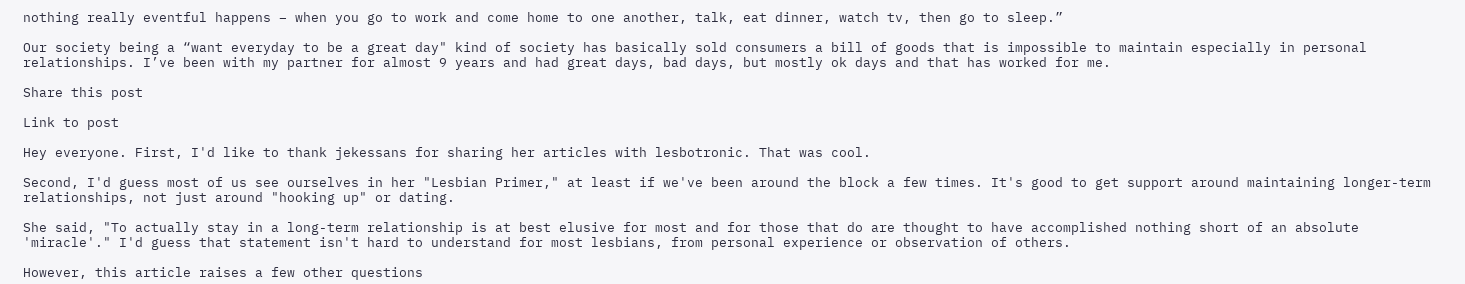nothing really eventful happens – when you go to work and come home to one another, talk, eat dinner, watch tv, then go to sleep.”

Our society being a “want everyday to be a great day" kind of society has basically sold consumers a bill of goods that is impossible to maintain especially in personal relationships. I’ve been with my partner for almost 9 years and had great days, bad days, but mostly ok days and that has worked for me.

Share this post

Link to post

Hey everyone. First, I'd like to thank jekessans for sharing her articles with lesbotronic. That was cool.

Second, I'd guess most of us see ourselves in her "Lesbian Primer," at least if we've been around the block a few times. It's good to get support around maintaining longer-term relationships, not just around "hooking up" or dating.

She said, "To actually stay in a long-term relationship is at best elusive for most and for those that do are thought to have accomplished nothing short of an absolute 'miracle'." I'd guess that statement isn't hard to understand for most lesbians, from personal experience or observation of others.

However, this article raises a few other questions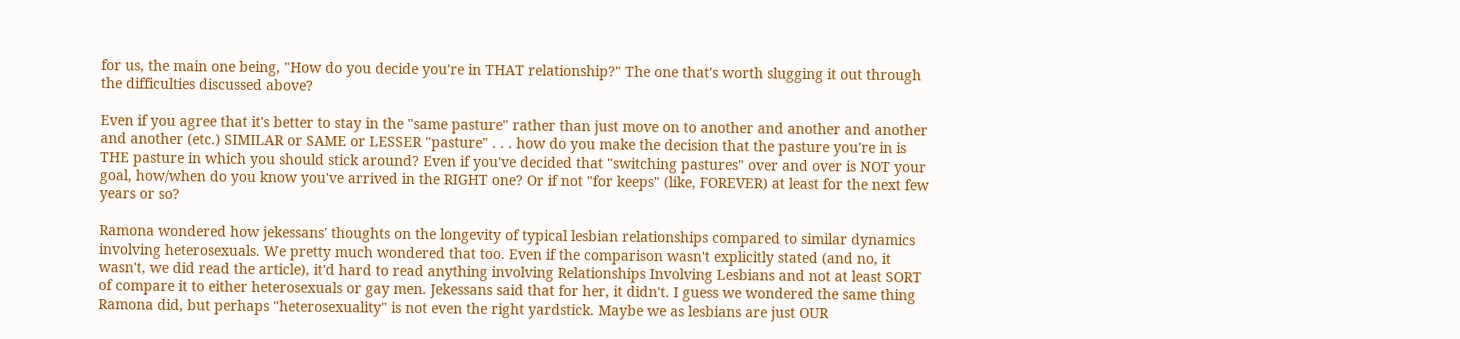for us, the main one being, "How do you decide you're in THAT relationship?" The one that's worth slugging it out through the difficulties discussed above?

Even if you agree that it's better to stay in the "same pasture" rather than just move on to another and another and another and another (etc.) SIMILAR or SAME or LESSER "pasture" . . . how do you make the decision that the pasture you're in is THE pasture in which you should stick around? Even if you've decided that "switching pastures" over and over is NOT your goal, how/when do you know you've arrived in the RIGHT one? Or if not "for keeps" (like, FOREVER) at least for the next few years or so?

Ramona wondered how jekessans' thoughts on the longevity of typical lesbian relationships compared to similar dynamics involving heterosexuals. We pretty much wondered that too. Even if the comparison wasn't explicitly stated (and no, it wasn't, we did read the article), it'd hard to read anything involving Relationships Involving Lesbians and not at least SORT of compare it to either heterosexuals or gay men. Jekessans said that for her, it didn't. I guess we wondered the same thing Ramona did, but perhaps "heterosexuality" is not even the right yardstick. Maybe we as lesbians are just OUR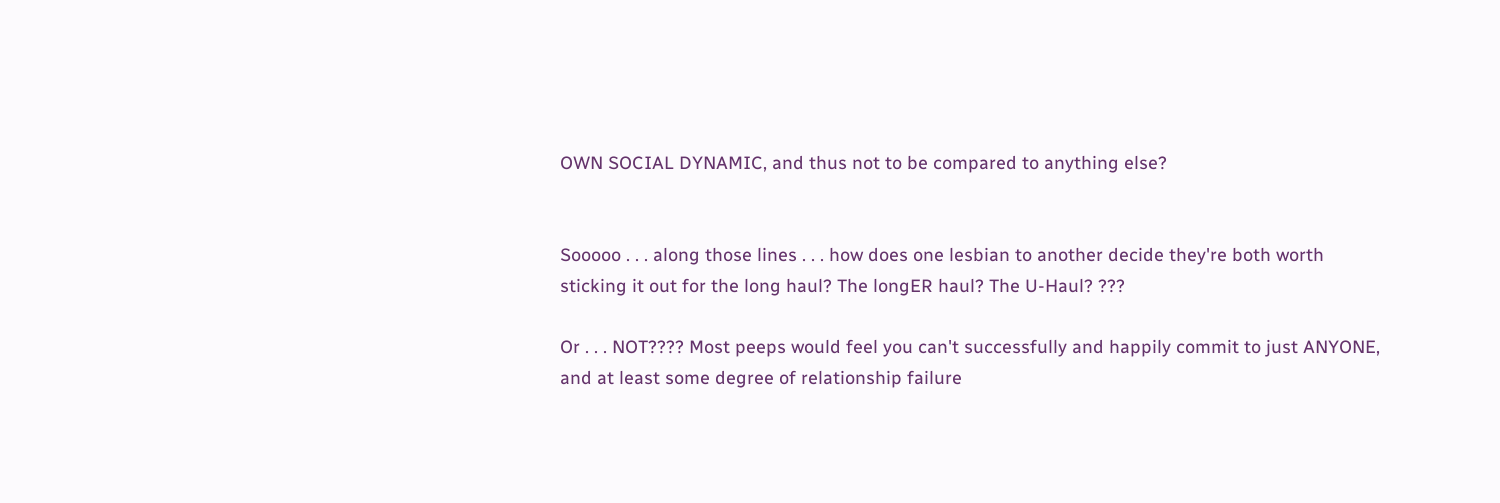OWN SOCIAL DYNAMIC, and thus not to be compared to anything else?


Sooooo . . . along those lines . . . how does one lesbian to another decide they're both worth sticking it out for the long haul? The longER haul? The U-Haul? ???

Or . . . NOT???? Most peeps would feel you can't successfully and happily commit to just ANYONE, and at least some degree of relationship failure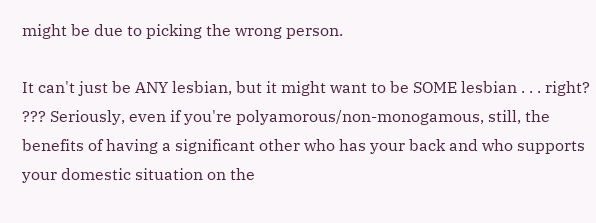might be due to picking the wrong person.

It can't just be ANY lesbian, but it might want to be SOME lesbian . . . right? ??? Seriously, even if you're polyamorous/non-monogamous, still, the benefits of having a significant other who has your back and who supports your domestic situation on the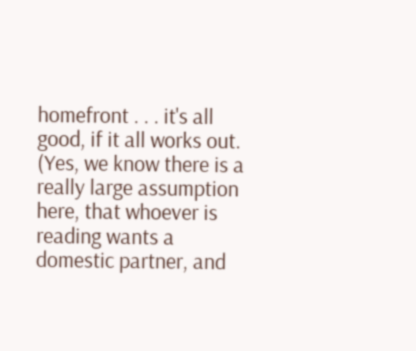homefront . . . it's all good, if it all works out. (Yes, we know there is a really large assumption here, that whoever is reading wants a domestic partner, and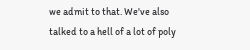we admit to that. We've also talked to a hell of a lot of poly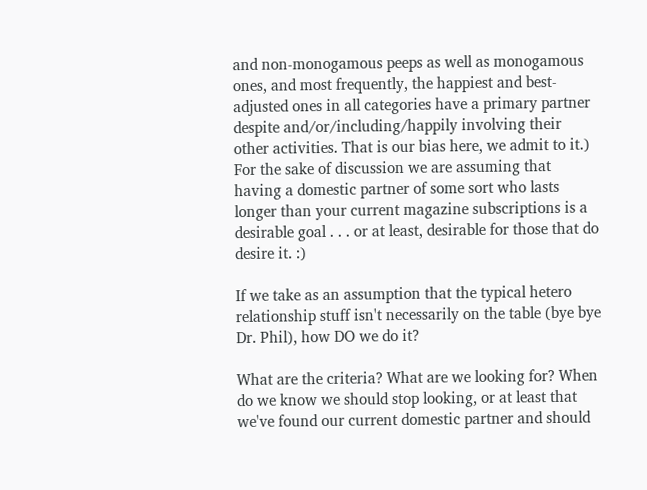and non-monogamous peeps as well as monogamous ones, and most frequently, the happiest and best-adjusted ones in all categories have a primary partner despite and/or/including/happily involving their other activities. That is our bias here, we admit to it.) For the sake of discussion we are assuming that having a domestic partner of some sort who lasts longer than your current magazine subscriptions is a desirable goal . . . or at least, desirable for those that do desire it. :)

If we take as an assumption that the typical hetero relationship stuff isn't necessarily on the table (bye bye Dr. Phil), how DO we do it?

What are the criteria? What are we looking for? When do we know we should stop looking, or at least that we've found our current domestic partner and should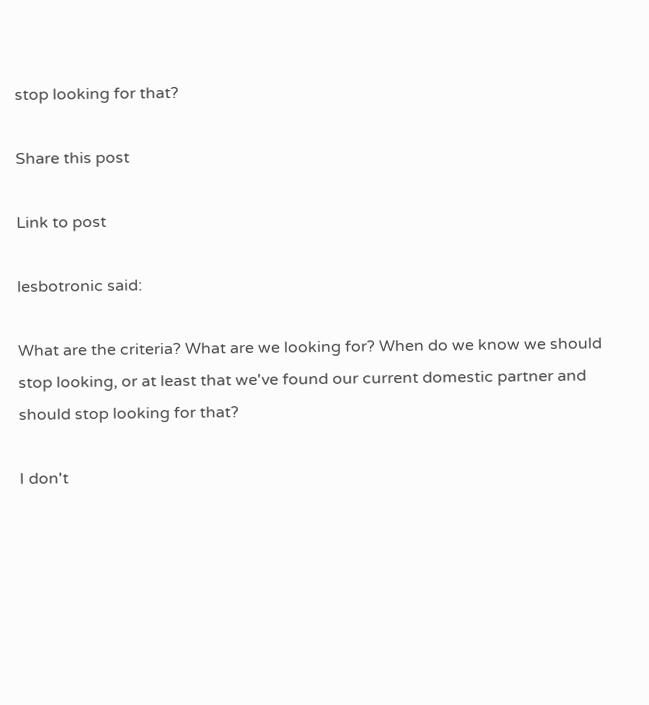stop looking for that?

Share this post

Link to post

lesbotronic said:

What are the criteria? What are we looking for? When do we know we should stop looking, or at least that we've found our current domestic partner and should stop looking for that?

I don't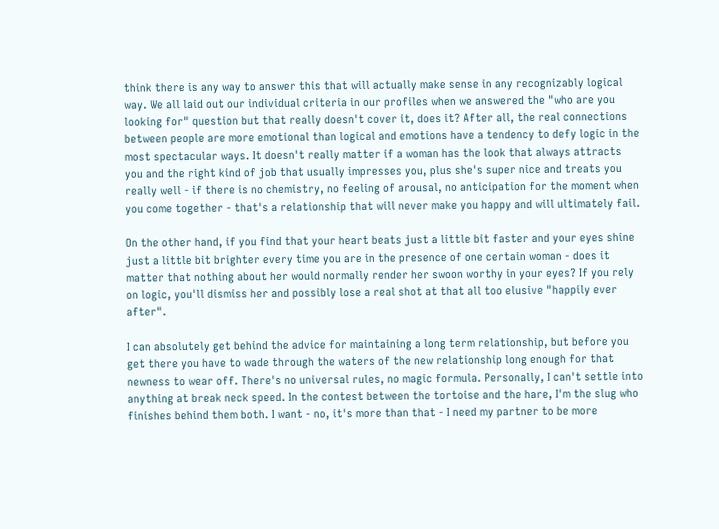think there is any way to answer this that will actually make sense in any recognizably logical way. We all laid out our individual criteria in our profiles when we answered the "who are you looking for" question but that really doesn't cover it, does it? After all, the real connections between people are more emotional than logical and emotions have a tendency to defy logic in the most spectacular ways. It doesn't really matter if a woman has the look that always attracts you and the right kind of job that usually impresses you, plus she's super nice and treats you really well - if there is no chemistry, no feeling of arousal, no anticipation for the moment when you come together - that's a relationship that will never make you happy and will ultimately fail.

On the other hand, if you find that your heart beats just a little bit faster and your eyes shine just a little bit brighter every time you are in the presence of one certain woman - does it matter that nothing about her would normally render her swoon worthy in your eyes? If you rely on logic, you'll dismiss her and possibly lose a real shot at that all too elusive "happily ever after".

I can absolutely get behind the advice for maintaining a long term relationship, but before you get there you have to wade through the waters of the new relationship long enough for that newness to wear off. There's no universal rules, no magic formula. Personally, I can't settle into anything at break neck speed. In the contest between the tortoise and the hare, I'm the slug who finishes behind them both. I want - no, it's more than that - I need my partner to be more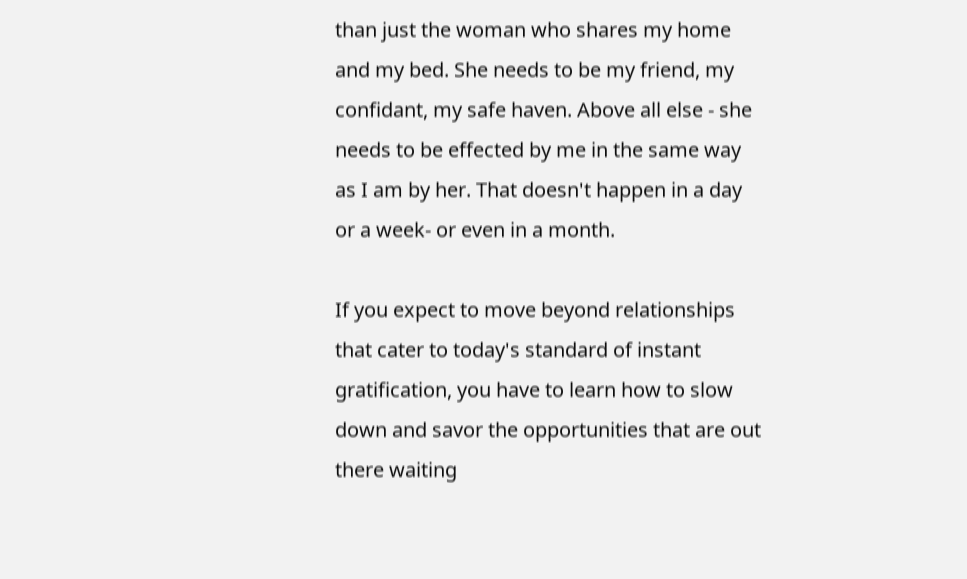than just the woman who shares my home and my bed. She needs to be my friend, my confidant, my safe haven. Above all else - she needs to be effected by me in the same way as I am by her. That doesn't happen in a day or a week- or even in a month.

If you expect to move beyond relationships that cater to today's standard of instant gratification, you have to learn how to slow down and savor the opportunities that are out there waiting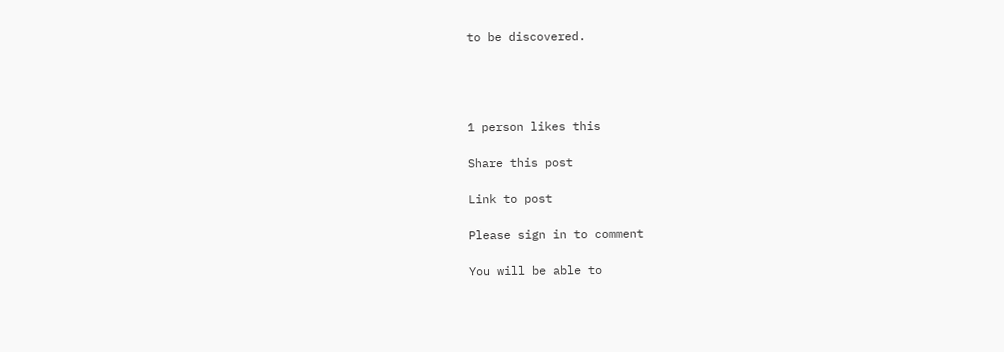to be discovered.




1 person likes this

Share this post

Link to post

Please sign in to comment

You will be able to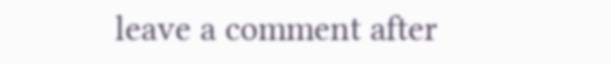leave a comment after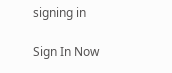signing in

Sign In Now